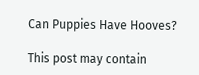Can Puppies Have Hooves?

This post may contain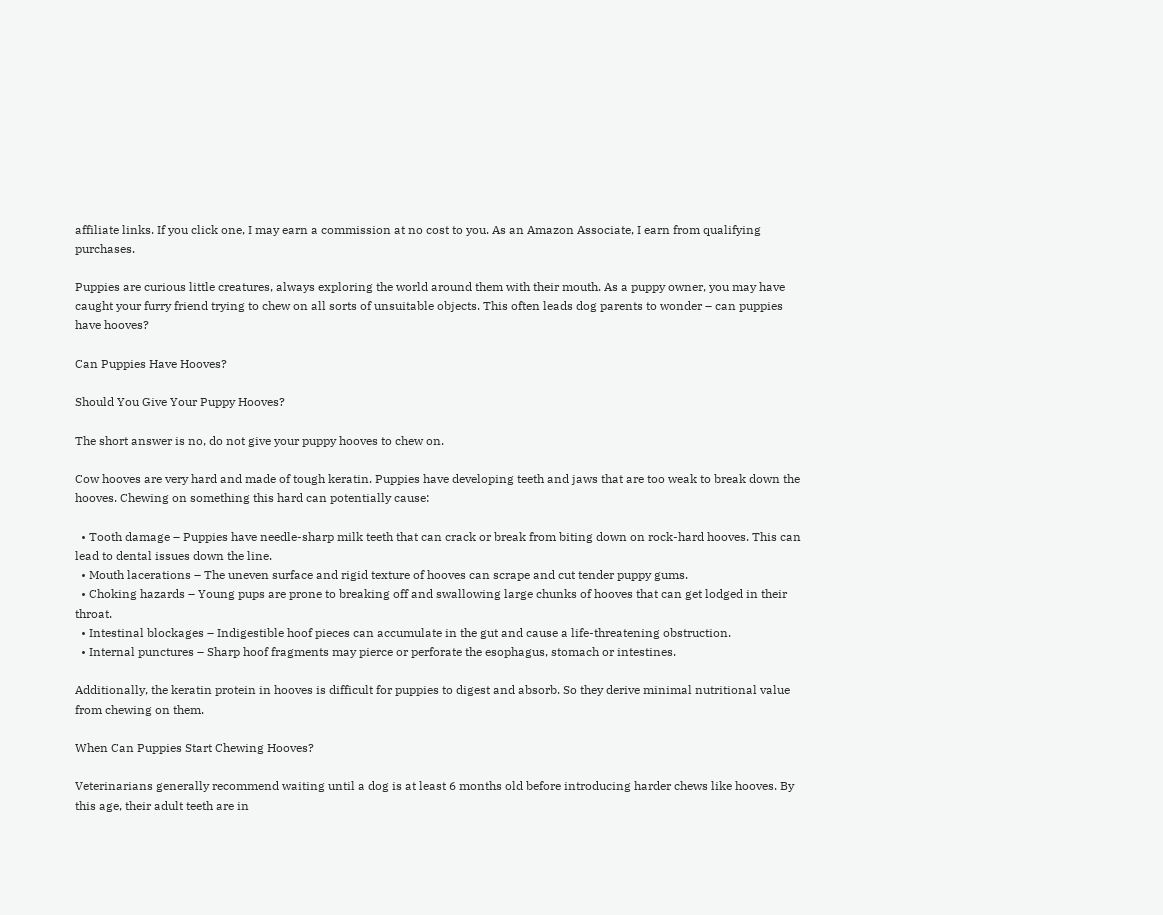affiliate links. If you click one, I may earn a commission at no cost to you. As an Amazon Associate, I earn from qualifying purchases.

Puppies are curious little creatures, always exploring the world around them with their mouth. As a puppy owner, you may have caught your furry friend trying to chew on all sorts of unsuitable objects. This often leads dog parents to wonder – can puppies have hooves?

Can Puppies Have Hooves?

Should You Give Your Puppy Hooves?

The short answer is no, do not give your puppy hooves to chew on.

Cow hooves are very hard and made of tough keratin. Puppies have developing teeth and jaws that are too weak to break down the hooves. Chewing on something this hard can potentially cause:

  • Tooth damage – Puppies have needle-sharp milk teeth that can crack or break from biting down on rock-hard hooves. This can lead to dental issues down the line.
  • Mouth lacerations – The uneven surface and rigid texture of hooves can scrape and cut tender puppy gums.
  • Choking hazards – Young pups are prone to breaking off and swallowing large chunks of hooves that can get lodged in their throat.
  • Intestinal blockages – Indigestible hoof pieces can accumulate in the gut and cause a life-threatening obstruction.
  • Internal punctures – Sharp hoof fragments may pierce or perforate the esophagus, stomach or intestines.

Additionally, the keratin protein in hooves is difficult for puppies to digest and absorb. So they derive minimal nutritional value from chewing on them.

When Can Puppies Start Chewing Hooves?

Veterinarians generally recommend waiting until a dog is at least 6 months old before introducing harder chews like hooves. By this age, their adult teeth are in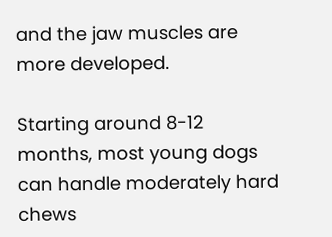and the jaw muscles are more developed.

Starting around 8-12 months, most young dogs can handle moderately hard chews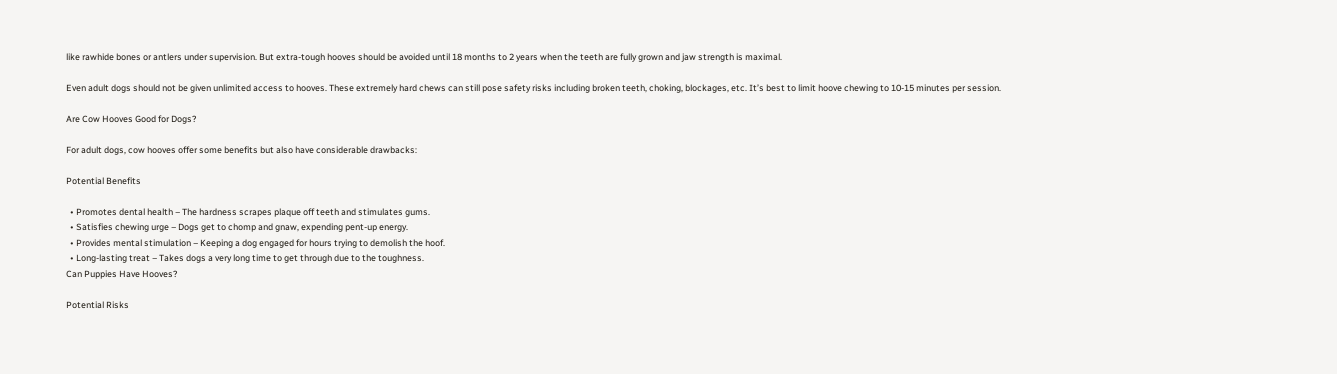like rawhide bones or antlers under supervision. But extra-tough hooves should be avoided until 18 months to 2 years when the teeth are fully grown and jaw strength is maximal.

Even adult dogs should not be given unlimited access to hooves. These extremely hard chews can still pose safety risks including broken teeth, choking, blockages, etc. It’s best to limit hoove chewing to 10-15 minutes per session.

Are Cow Hooves Good for Dogs?

For adult dogs, cow hooves offer some benefits but also have considerable drawbacks:

Potential Benefits

  • Promotes dental health – The hardness scrapes plaque off teeth and stimulates gums.
  • Satisfies chewing urge – Dogs get to chomp and gnaw, expending pent-up energy.
  • Provides mental stimulation – Keeping a dog engaged for hours trying to demolish the hoof.
  • Long-lasting treat – Takes dogs a very long time to get through due to the toughness.
Can Puppies Have Hooves?

Potential Risks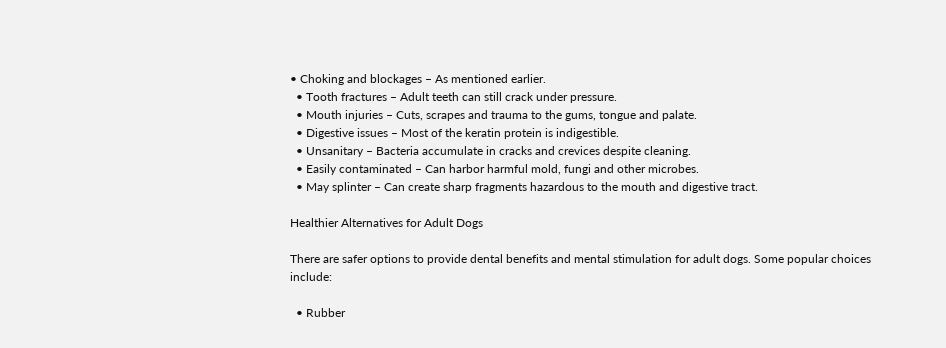• Choking and blockages – As mentioned earlier.
  • Tooth fractures – Adult teeth can still crack under pressure.
  • Mouth injuries – Cuts, scrapes and trauma to the gums, tongue and palate.
  • Digestive issues – Most of the keratin protein is indigestible.
  • Unsanitary – Bacteria accumulate in cracks and crevices despite cleaning.
  • Easily contaminated – Can harbor harmful mold, fungi and other microbes.
  • May splinter – Can create sharp fragments hazardous to the mouth and digestive tract.

Healthier Alternatives for Adult Dogs

There are safer options to provide dental benefits and mental stimulation for adult dogs. Some popular choices include:

  • Rubber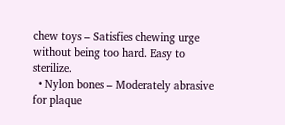chew toys – Satisfies chewing urge without being too hard. Easy to sterilize.
  • Nylon bones – Moderately abrasive for plaque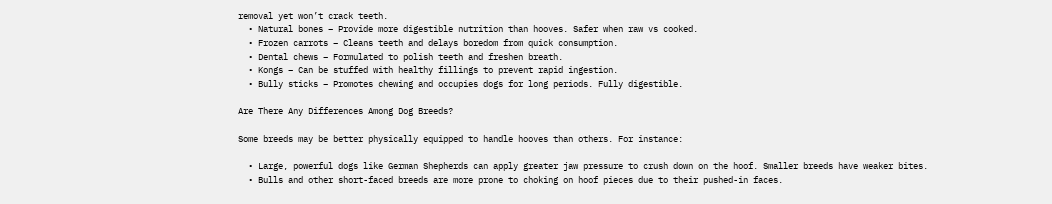removal yet won’t crack teeth.
  • Natural bones – Provide more digestible nutrition than hooves. Safer when raw vs cooked.
  • Frozen carrots – Cleans teeth and delays boredom from quick consumption.
  • Dental chews – Formulated to polish teeth and freshen breath.
  • Kongs – Can be stuffed with healthy fillings to prevent rapid ingestion.
  • Bully sticks – Promotes chewing and occupies dogs for long periods. Fully digestible.

Are There Any Differences Among Dog Breeds?

Some breeds may be better physically equipped to handle hooves than others. For instance:

  • Large, powerful dogs like German Shepherds can apply greater jaw pressure to crush down on the hoof. Smaller breeds have weaker bites.
  • Bulls and other short-faced breeds are more prone to choking on hoof pieces due to their pushed-in faces.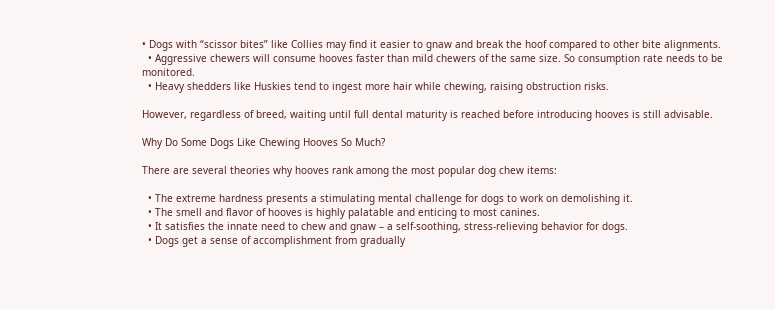• Dogs with “scissor bites” like Collies may find it easier to gnaw and break the hoof compared to other bite alignments.
  • Aggressive chewers will consume hooves faster than mild chewers of the same size. So consumption rate needs to be monitored.
  • Heavy shedders like Huskies tend to ingest more hair while chewing, raising obstruction risks.

However, regardless of breed, waiting until full dental maturity is reached before introducing hooves is still advisable.

Why Do Some Dogs Like Chewing Hooves So Much?

There are several theories why hooves rank among the most popular dog chew items:

  • The extreme hardness presents a stimulating mental challenge for dogs to work on demolishing it.
  • The smell and flavor of hooves is highly palatable and enticing to most canines.
  • It satisfies the innate need to chew and gnaw – a self-soothing, stress-relieving behavior for dogs.
  • Dogs get a sense of accomplishment from gradually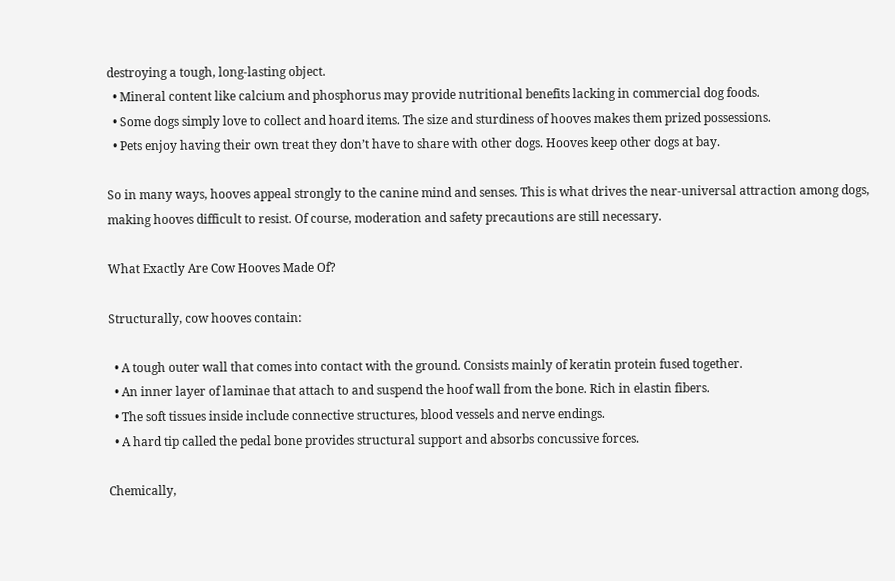destroying a tough, long-lasting object.
  • Mineral content like calcium and phosphorus may provide nutritional benefits lacking in commercial dog foods.
  • Some dogs simply love to collect and hoard items. The size and sturdiness of hooves makes them prized possessions.
  • Pets enjoy having their own treat they don’t have to share with other dogs. Hooves keep other dogs at bay.

So in many ways, hooves appeal strongly to the canine mind and senses. This is what drives the near-universal attraction among dogs, making hooves difficult to resist. Of course, moderation and safety precautions are still necessary.

What Exactly Are Cow Hooves Made Of?

Structurally, cow hooves contain:

  • A tough outer wall that comes into contact with the ground. Consists mainly of keratin protein fused together.
  • An inner layer of laminae that attach to and suspend the hoof wall from the bone. Rich in elastin fibers.
  • The soft tissues inside include connective structures, blood vessels and nerve endings.
  • A hard tip called the pedal bone provides structural support and absorbs concussive forces.

Chemically,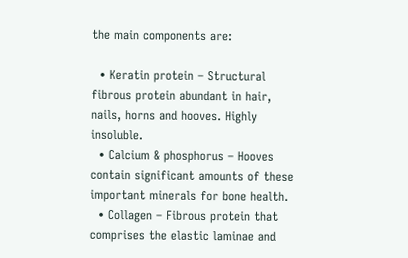the main components are:

  • Keratin protein – Structural fibrous protein abundant in hair, nails, horns and hooves. Highly insoluble.
  • Calcium & phosphorus – Hooves contain significant amounts of these important minerals for bone health.
  • Collagen – Fibrous protein that comprises the elastic laminae and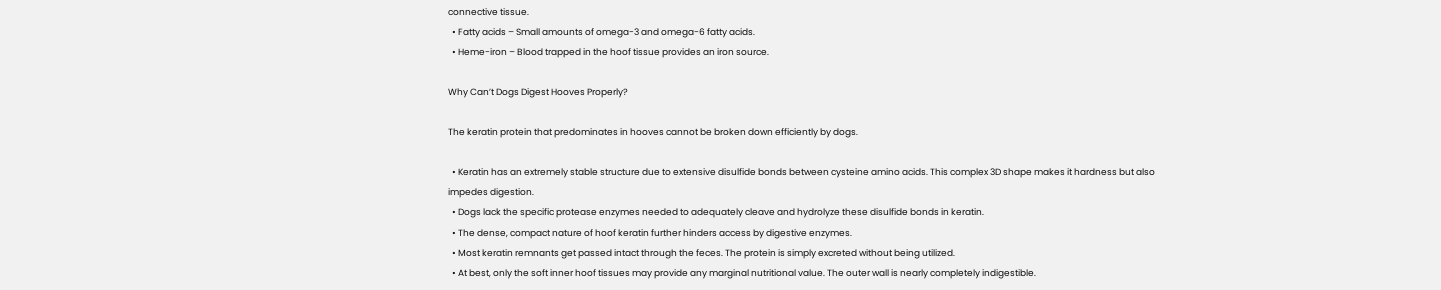connective tissue.
  • Fatty acids – Small amounts of omega-3 and omega-6 fatty acids.
  • Heme-iron – Blood trapped in the hoof tissue provides an iron source.

Why Can’t Dogs Digest Hooves Properly?

The keratin protein that predominates in hooves cannot be broken down efficiently by dogs.

  • Keratin has an extremely stable structure due to extensive disulfide bonds between cysteine amino acids. This complex 3D shape makes it hardness but also impedes digestion.
  • Dogs lack the specific protease enzymes needed to adequately cleave and hydrolyze these disulfide bonds in keratin.
  • The dense, compact nature of hoof keratin further hinders access by digestive enzymes.
  • Most keratin remnants get passed intact through the feces. The protein is simply excreted without being utilized.
  • At best, only the soft inner hoof tissues may provide any marginal nutritional value. The outer wall is nearly completely indigestible.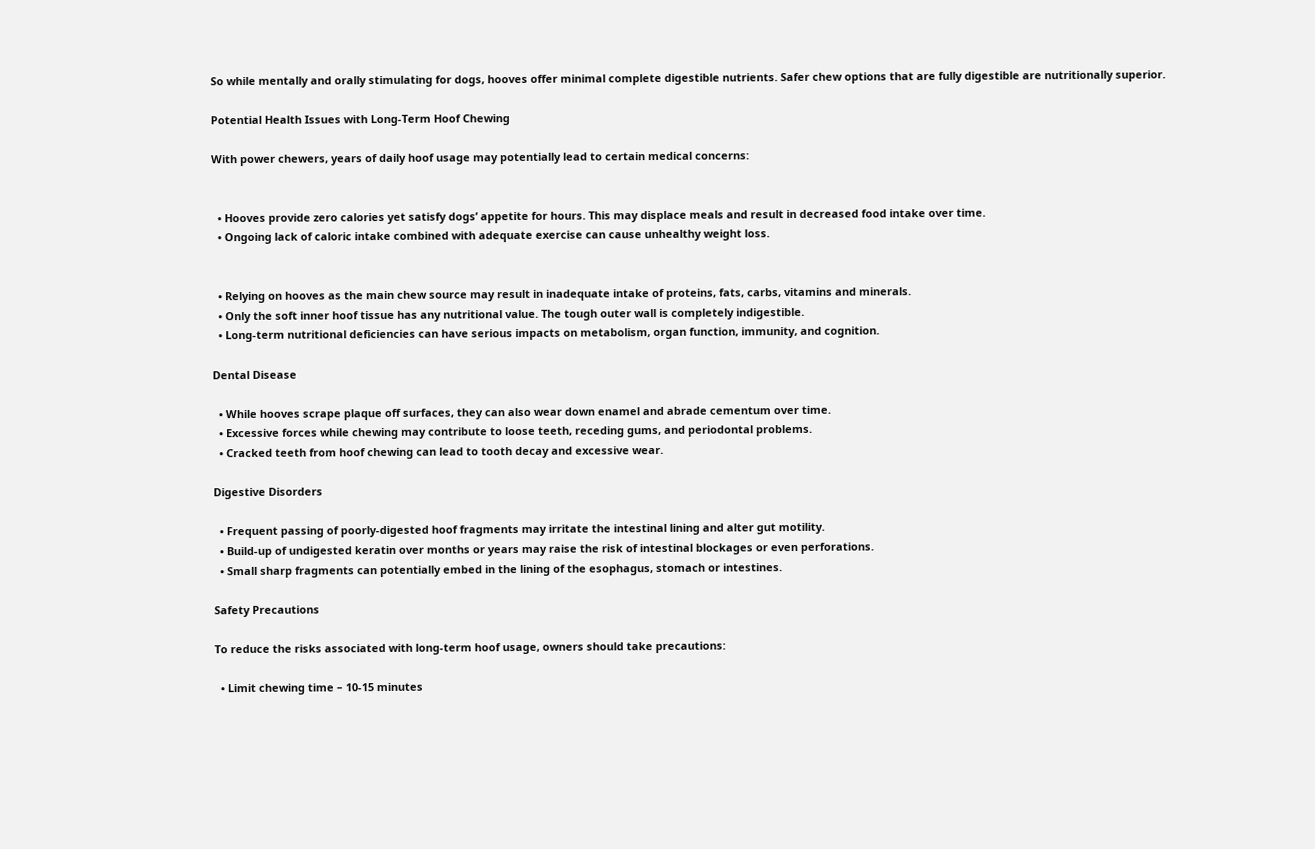So while mentally and orally stimulating for dogs, hooves offer minimal complete digestible nutrients. Safer chew options that are fully digestible are nutritionally superior.

Potential Health Issues with Long-Term Hoof Chewing

With power chewers, years of daily hoof usage may potentially lead to certain medical concerns:


  • Hooves provide zero calories yet satisfy dogs’ appetite for hours. This may displace meals and result in decreased food intake over time.
  • Ongoing lack of caloric intake combined with adequate exercise can cause unhealthy weight loss.


  • Relying on hooves as the main chew source may result in inadequate intake of proteins, fats, carbs, vitamins and minerals.
  • Only the soft inner hoof tissue has any nutritional value. The tough outer wall is completely indigestible.
  • Long-term nutritional deficiencies can have serious impacts on metabolism, organ function, immunity, and cognition.

Dental Disease

  • While hooves scrape plaque off surfaces, they can also wear down enamel and abrade cementum over time.
  • Excessive forces while chewing may contribute to loose teeth, receding gums, and periodontal problems.
  • Cracked teeth from hoof chewing can lead to tooth decay and excessive wear.

Digestive Disorders

  • Frequent passing of poorly-digested hoof fragments may irritate the intestinal lining and alter gut motility.
  • Build-up of undigested keratin over months or years may raise the risk of intestinal blockages or even perforations.
  • Small sharp fragments can potentially embed in the lining of the esophagus, stomach or intestines.

Safety Precautions

To reduce the risks associated with long-term hoof usage, owners should take precautions:

  • Limit chewing time – 10-15 minutes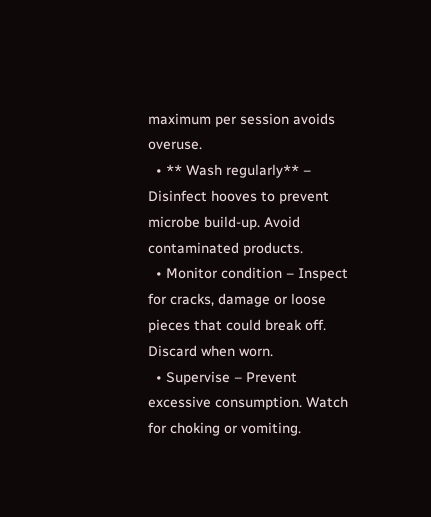maximum per session avoids overuse.
  • ** Wash regularly** – Disinfect hooves to prevent microbe build-up. Avoid contaminated products.
  • Monitor condition – Inspect for cracks, damage or loose pieces that could break off. Discard when worn.
  • Supervise – Prevent excessive consumption. Watch for choking or vomiting.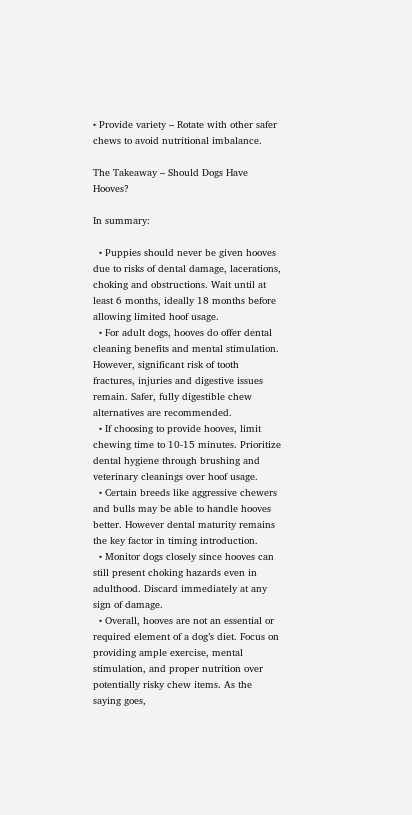• Provide variety – Rotate with other safer chews to avoid nutritional imbalance.

The Takeaway – Should Dogs Have Hooves?

In summary:

  • Puppies should never be given hooves due to risks of dental damage, lacerations, choking and obstructions. Wait until at least 6 months, ideally 18 months before allowing limited hoof usage.
  • For adult dogs, hooves do offer dental cleaning benefits and mental stimulation. However, significant risk of tooth fractures, injuries and digestive issues remain. Safer, fully digestible chew alternatives are recommended.
  • If choosing to provide hooves, limit chewing time to 10-15 minutes. Prioritize dental hygiene through brushing and veterinary cleanings over hoof usage.
  • Certain breeds like aggressive chewers and bulls may be able to handle hooves better. However dental maturity remains the key factor in timing introduction.
  • Monitor dogs closely since hooves can still present choking hazards even in adulthood. Discard immediately at any sign of damage.
  • Overall, hooves are not an essential or required element of a dog’s diet. Focus on providing ample exercise, mental stimulation, and proper nutrition over potentially risky chew items. As the saying goes,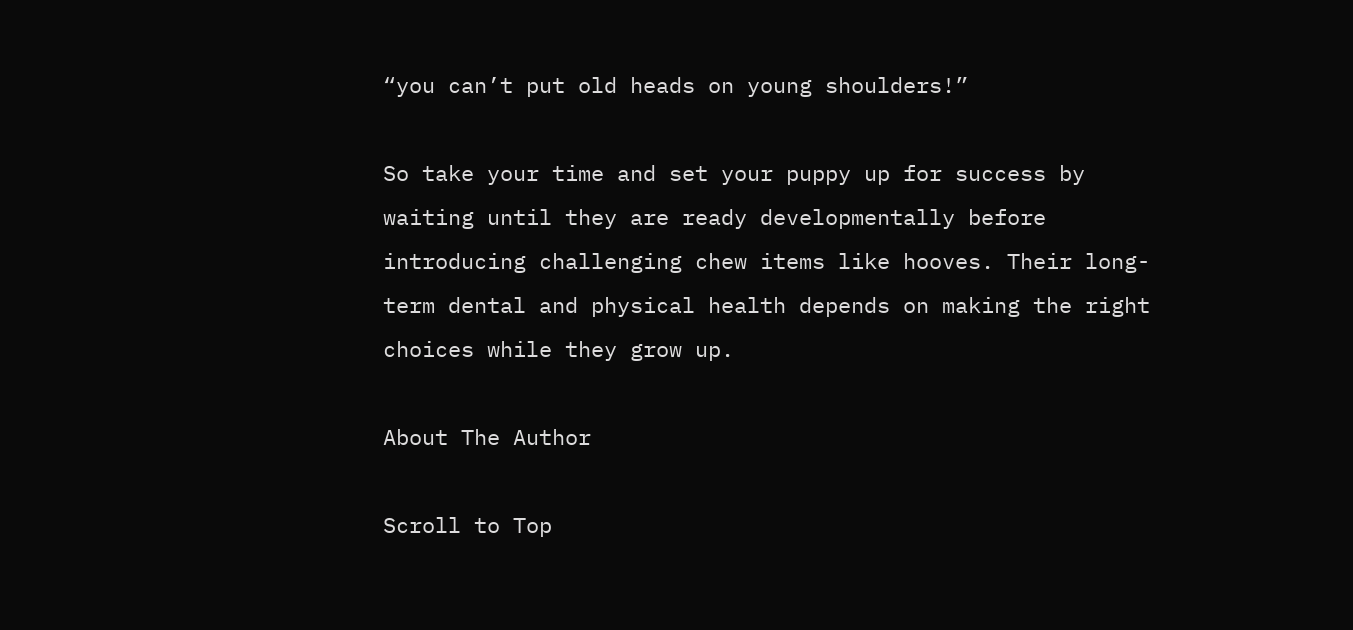“you can’t put old heads on young shoulders!”

So take your time and set your puppy up for success by waiting until they are ready developmentally before introducing challenging chew items like hooves. Their long-term dental and physical health depends on making the right choices while they grow up.

About The Author

Scroll to Top